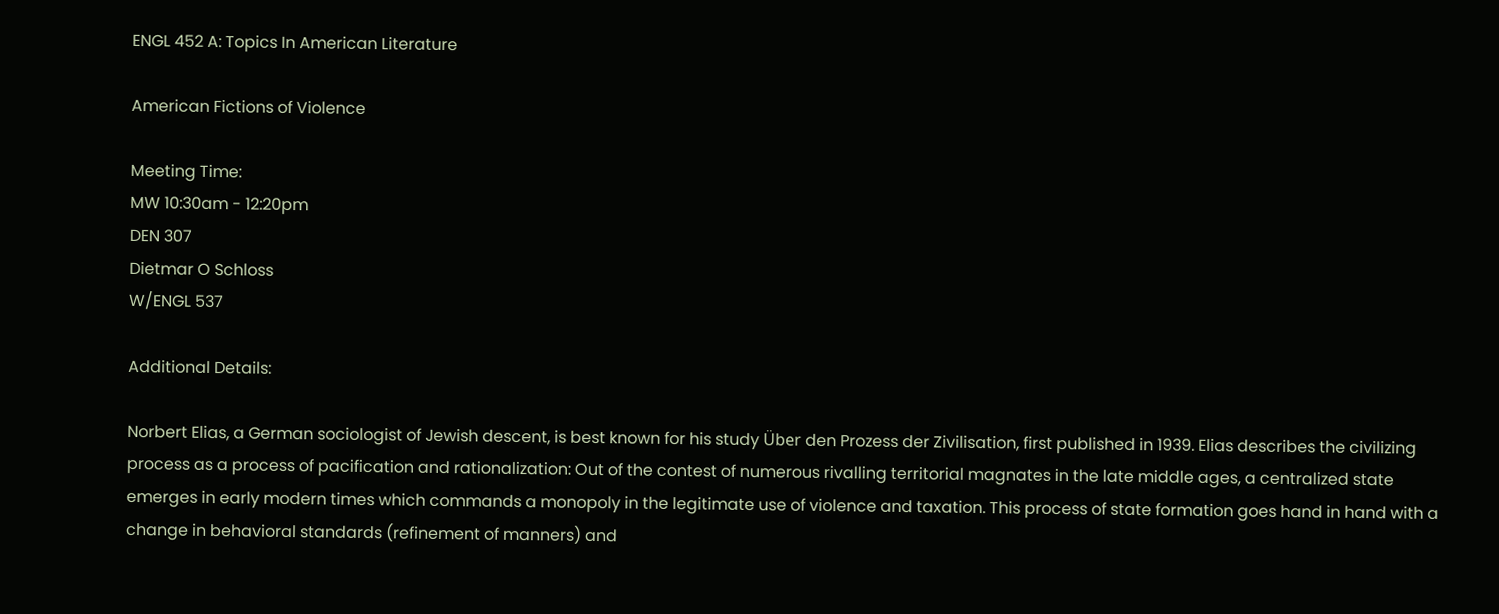ENGL 452 A: Topics In American Literature

American Fictions of Violence

Meeting Time:
MW 10:30am - 12:20pm
DEN 307
Dietmar O Schloss
W/ENGL 537

Additional Details:

Norbert Elias, a German sociologist of Jewish descent, is best known for his study Über den Prozess der Zivilisation, first published in 1939. Elias describes the civilizing process as a process of pacification and rationalization: Out of the contest of numerous rivalling territorial magnates in the late middle ages, a centralized state emerges in early modern times which commands a monopoly in the legitimate use of violence and taxation. This process of state formation goes hand in hand with a change in behavioral standards (refinement of manners) and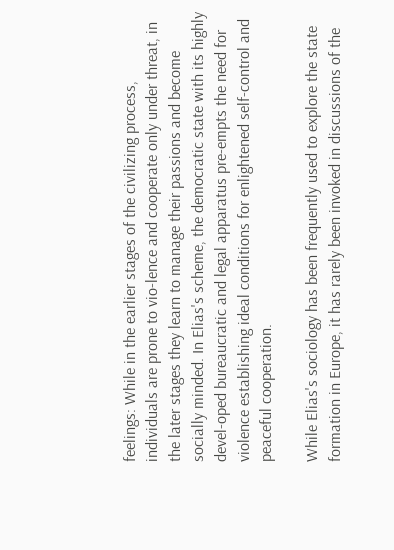feelings: While in the earlier stages of the civilizing process, individuals are prone to vio-lence and cooperate only under threat, in the later stages they learn to manage their passions and become socially minded. In Elias's scheme, the democratic state with its highly devel-oped bureaucratic and legal apparatus pre-empts the need for violence establishing ideal conditions for enlightened self-control and peaceful cooperation.

While Elias's sociology has been frequently used to explore the state formation in Europe, it has rarely been invoked in discussions of the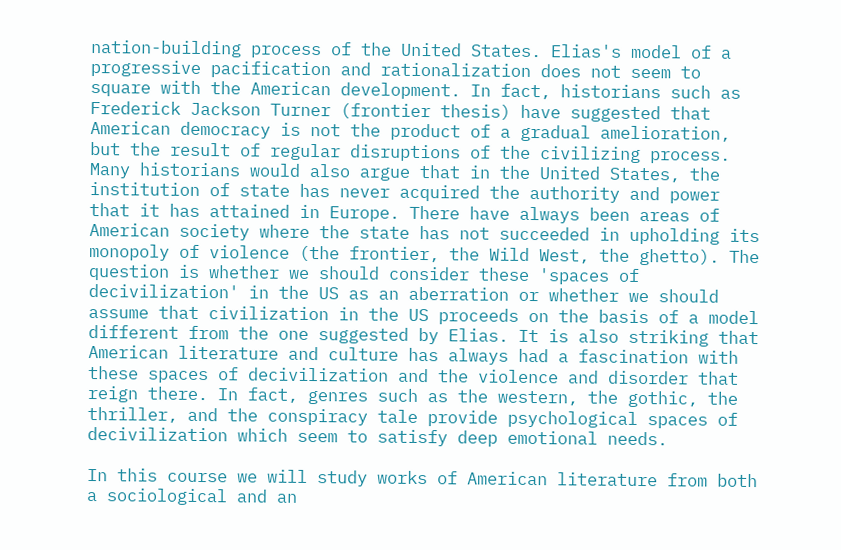nation-building process of the United States. Elias's model of a progressive pacification and rationalization does not seem to square with the American development. In fact, historians such as Frederick Jackson Turner (frontier thesis) have suggested that American democracy is not the product of a gradual amelioration, but the result of regular disruptions of the civilizing process. Many historians would also argue that in the United States, the institution of state has never acquired the authority and power that it has attained in Europe. There have always been areas of American society where the state has not succeeded in upholding its monopoly of violence (the frontier, the Wild West, the ghetto). The question is whether we should consider these 'spaces of decivilization' in the US as an aberration or whether we should assume that civilization in the US proceeds on the basis of a model different from the one suggested by Elias. It is also striking that American literature and culture has always had a fascination with these spaces of decivilization and the violence and disorder that reign there. In fact, genres such as the western, the gothic, the thriller, and the conspiracy tale provide psychological spaces of decivilization which seem to satisfy deep emotional needs.

In this course we will study works of American literature from both a sociological and an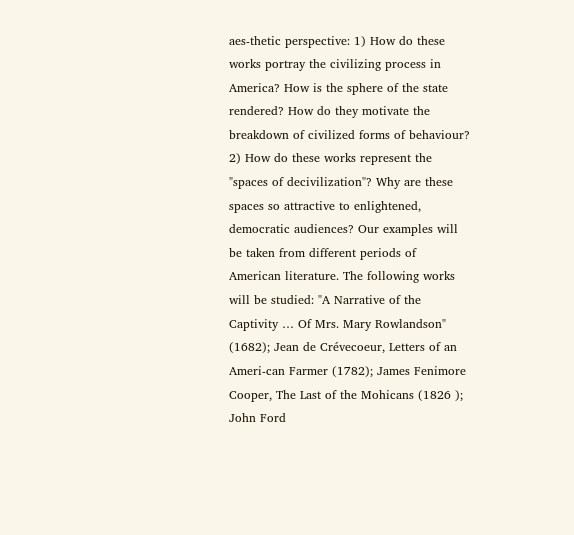aes-thetic perspective: 1) How do these works portray the civilizing process in America? How is the sphere of the state rendered? How do they motivate the breakdown of civilized forms of behaviour? 2) How do these works represent the "spaces of decivilization"? Why are these spaces so attractive to enlightened, democratic audiences? Our examples will be taken from different periods of American literature. The following works will be studied: "A Narrative of the Captivity … Of Mrs. Mary Rowlandson" (1682); Jean de Crévecoeur, Letters of an Ameri-can Farmer (1782); James Fenimore Cooper, The Last of the Mohicans (1826 ); John Ford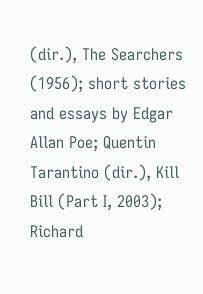(dir.), The Searchers (1956); short stories and essays by Edgar Allan Poe; Quentin Tarantino (dir.), Kill Bill (Part I, 2003); Richard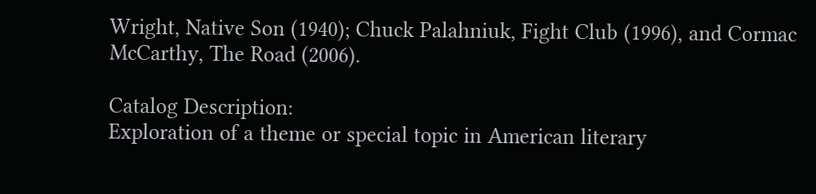Wright, Native Son (1940); Chuck Palahniuk, Fight Club (1996), and Cormac McCarthy, The Road (2006).

Catalog Description:
Exploration of a theme or special topic in American literary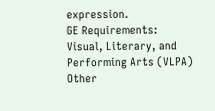expression.
GE Requirements:
Visual, Literary, and Performing Arts (VLPA)
Other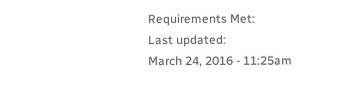Requirements Met:
Last updated:
March 24, 2016 - 11:25am